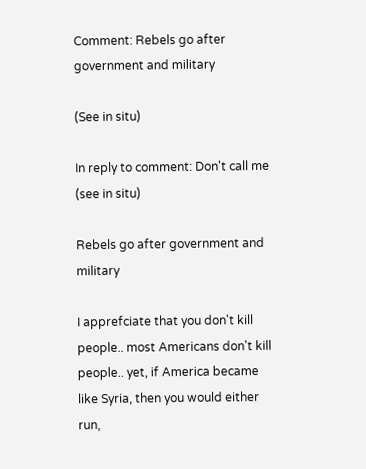Comment: Rebels go after government and military

(See in situ)

In reply to comment: Don't call me (see in situ)

Rebels go after government and military

I apprefciate that you don't kill people.. most Americans don't kill people.. yet, if America became like Syria, then you would either run,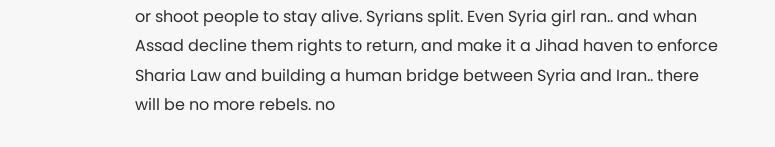or shoot people to stay alive. Syrians split. Even Syria girl ran.. and whan Assad decline them rights to return, and make it a Jihad haven to enforce Sharia Law and building a human bridge between Syria and Iran.. there will be no more rebels. no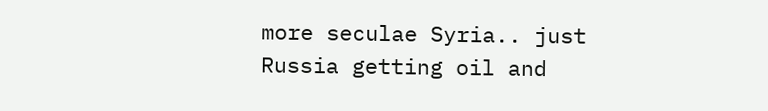more seculae Syria.. just Russia getting oil and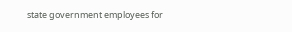state government employees for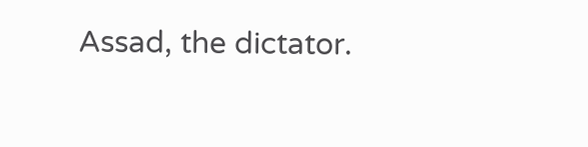Assad, the dictator.